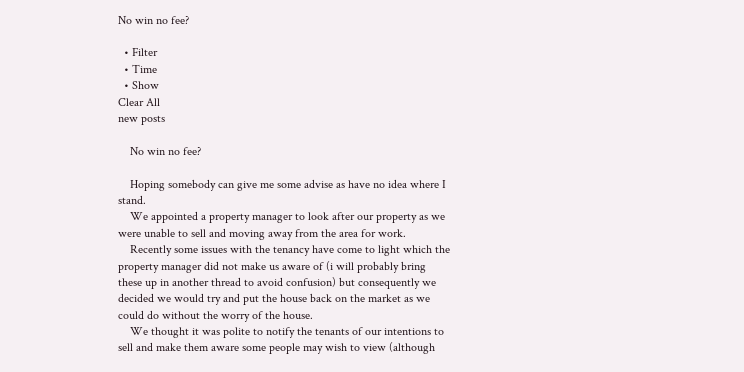No win no fee?

  • Filter
  • Time
  • Show
Clear All
new posts

    No win no fee?

    Hoping somebody can give me some advise as have no idea where I stand.
    We appointed a property manager to look after our property as we were unable to sell and moving away from the area for work.
    Recently some issues with the tenancy have come to light which the property manager did not make us aware of (i will probably bring these up in another thread to avoid confusion) but consequently we decided we would try and put the house back on the market as we could do without the worry of the house.
    We thought it was polite to notify the tenants of our intentions to sell and make them aware some people may wish to view (although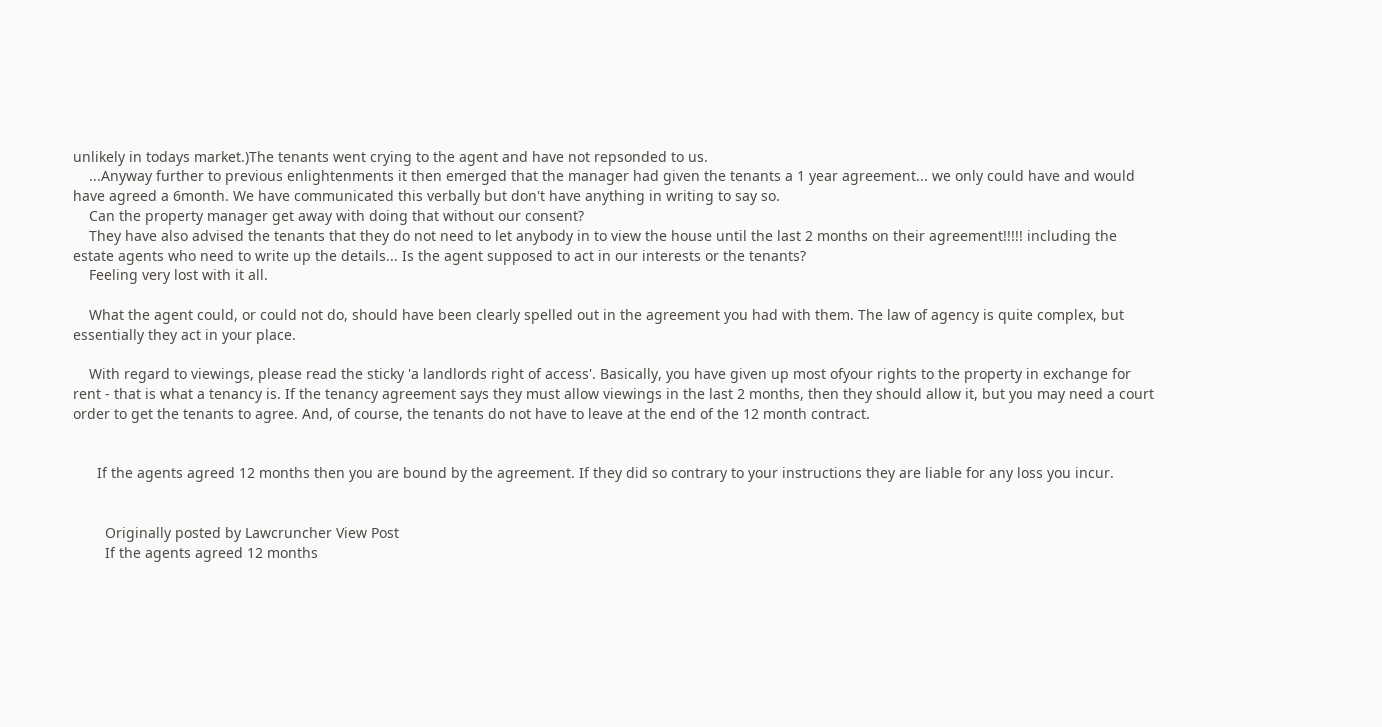unlikely in todays market.)The tenants went crying to the agent and have not repsonded to us.
    ...Anyway further to previous enlightenments it then emerged that the manager had given the tenants a 1 year agreement... we only could have and would have agreed a 6month. We have communicated this verbally but don't have anything in writing to say so.
    Can the property manager get away with doing that without our consent?
    They have also advised the tenants that they do not need to let anybody in to view the house until the last 2 months on their agreement!!!!! including the estate agents who need to write up the details... Is the agent supposed to act in our interests or the tenants?
    Feeling very lost with it all.

    What the agent could, or could not do, should have been clearly spelled out in the agreement you had with them. The law of agency is quite complex, but essentially they act in your place.

    With regard to viewings, please read the sticky 'a landlords right of access'. Basically, you have given up most ofyour rights to the property in exchange for rent - that is what a tenancy is. If the tenancy agreement says they must allow viewings in the last 2 months, then they should allow it, but you may need a court order to get the tenants to agree. And, of course, the tenants do not have to leave at the end of the 12 month contract.


      If the agents agreed 12 months then you are bound by the agreement. If they did so contrary to your instructions they are liable for any loss you incur.


        Originally posted by Lawcruncher View Post
        If the agents agreed 12 months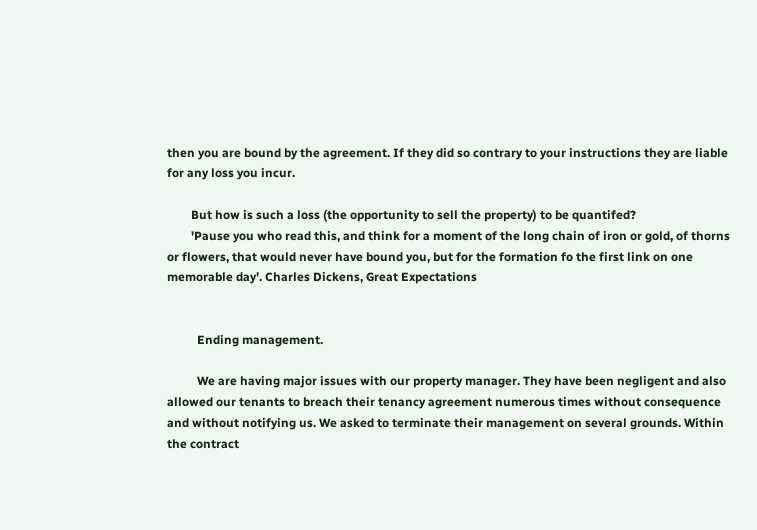then you are bound by the agreement. If they did so contrary to your instructions they are liable for any loss you incur.

        But how is such a loss (the opportunity to sell the property) to be quantifed?
        'Pause you who read this, and think for a moment of the long chain of iron or gold, of thorns or flowers, that would never have bound you, but for the formation fo the first link on one memorable day'. Charles Dickens, Great Expectations


          Ending management.

          We are having major issues with our property manager. They have been negligent and also allowed our tenants to breach their tenancy agreement numerous times without consequence and without notifying us. We asked to terminate their management on several grounds. Within the contract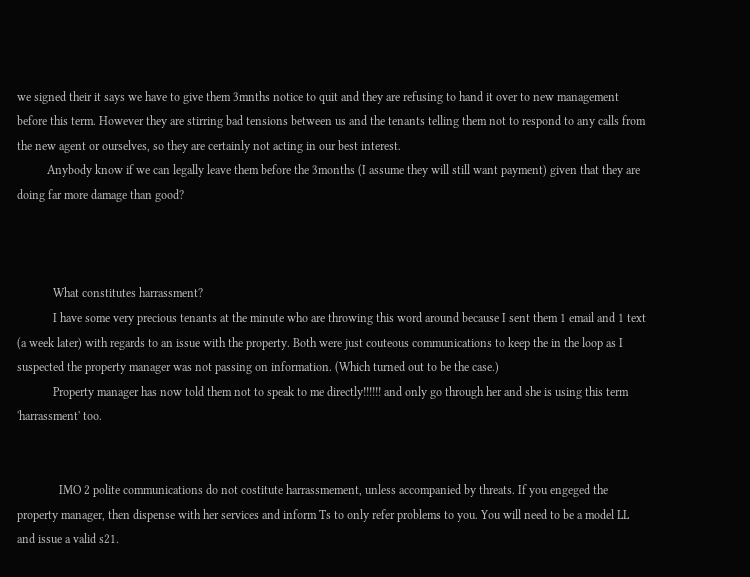we signed their it says we have to give them 3mnths notice to quit and they are refusing to hand it over to new management before this term. However they are stirring bad tensions between us and the tenants telling them not to respond to any calls from the new agent or ourselves, so they are certainly not acting in our best interest.
          Anybody know if we can legally leave them before the 3months (I assume they will still want payment) given that they are doing far more damage than good?



            What constitutes harrassment?
            I have some very precious tenants at the minute who are throwing this word around because I sent them 1 email and 1 text (a week later) with regards to an issue with the property. Both were just couteous communications to keep the in the loop as I suspected the property manager was not passing on information. (Which turned out to be the case.)
            Property manager has now told them not to speak to me directly!!!!!! and only go through her and she is using this term 'harrassment' too.


              IMO 2 polite communications do not costitute harrassmement, unless accompanied by threats. If you engeged the property manager, then dispense with her services and inform Ts to only refer problems to you. You will need to be a model LL and issue a valid s21.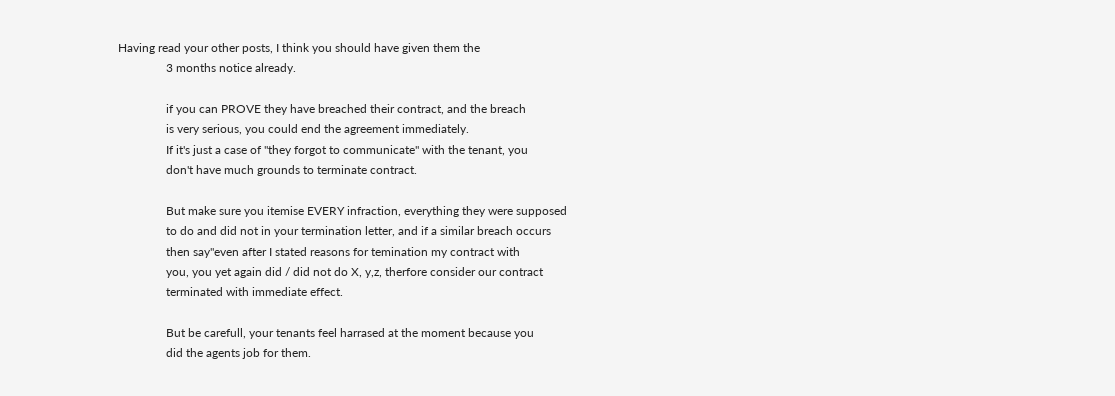Having read your other posts, I think you should have given them the
                3 months notice already.

                if you can PROVE they have breached their contract, and the breach
                is very serious, you could end the agreement immediately.
                If it's just a case of "they forgot to communicate" with the tenant, you
                don't have much grounds to terminate contract.

                But make sure you itemise EVERY infraction, everything they were supposed
                to do and did not in your termination letter, and if a similar breach occurs
                then say"even after I stated reasons for temination my contract with
                you, you yet again did / did not do X, y,z, therfore consider our contract
                terminated with immediate effect.

                But be carefull, your tenants feel harrased at the moment because you
                did the agents job for them.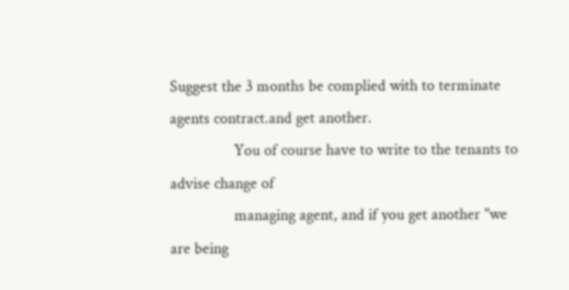Suggest the 3 months be complied with to terminate agents contract.and get another.
                You of course have to write to the tenants to advise change of
                managing agent, and if you get another "we are being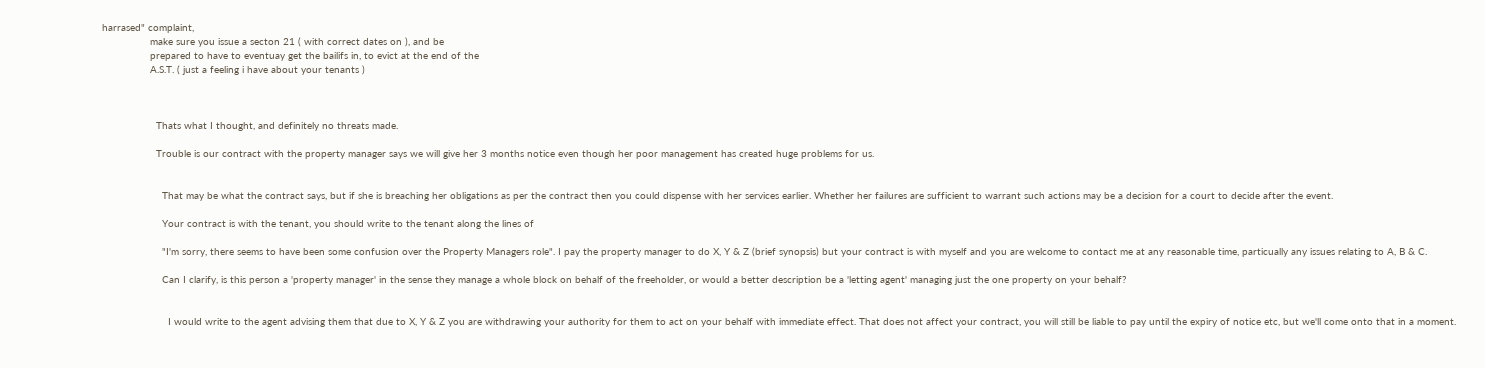harrased" complaint,
                make sure you issue a secton 21 ( with correct dates on ), and be
                prepared to have to eventuay get the bailifs in, to evict at the end of the
                A.S.T. ( just a feeling i have about your tenants )



                  Thats what I thought, and definitely no threats made.

                  Trouble is our contract with the property manager says we will give her 3 months notice even though her poor management has created huge problems for us.


                    That may be what the contract says, but if she is breaching her obligations as per the contract then you could dispense with her services earlier. Whether her failures are sufficient to warrant such actions may be a decision for a court to decide after the event.

                    Your contract is with the tenant, you should write to the tenant along the lines of

                    "I'm sorry, there seems to have been some confusion over the Property Managers role". I pay the property manager to do X, Y & Z (brief synopsis) but your contract is with myself and you are welcome to contact me at any reasonable time, particually any issues relating to A, B & C.

                    Can I clarify, is this person a 'property manager' in the sense they manage a whole block on behalf of the freeholder, or would a better description be a 'letting agent' managing just the one property on your behalf?


                      I would write to the agent advising them that due to X, Y & Z you are withdrawing your authority for them to act on your behalf with immediate effect. That does not affect your contract, you will still be liable to pay until the expiry of notice etc, but we'll come onto that in a moment.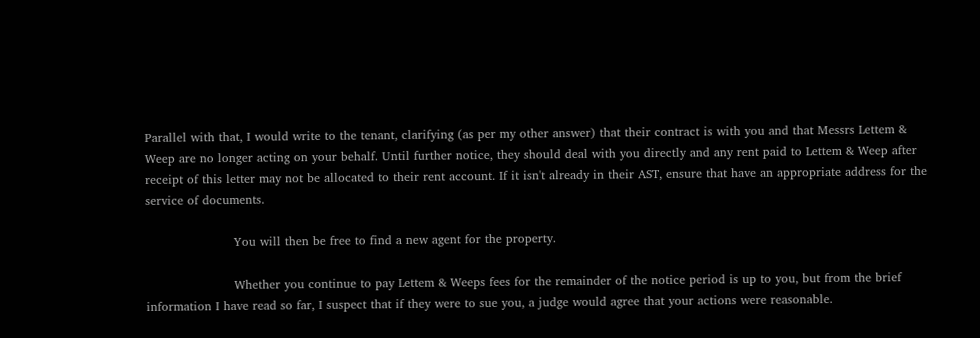Parallel with that, I would write to the tenant, clarifying (as per my other answer) that their contract is with you and that Messrs Lettem & Weep are no longer acting on your behalf. Until further notice, they should deal with you directly and any rent paid to Lettem & Weep after receipt of this letter may not be allocated to their rent account. If it isn't already in their AST, ensure that have an appropriate address for the service of documents.

                      You will then be free to find a new agent for the property.

                      Whether you continue to pay Lettem & Weeps fees for the remainder of the notice period is up to you, but from the brief information I have read so far, I suspect that if they were to sue you, a judge would agree that your actions were reasonable.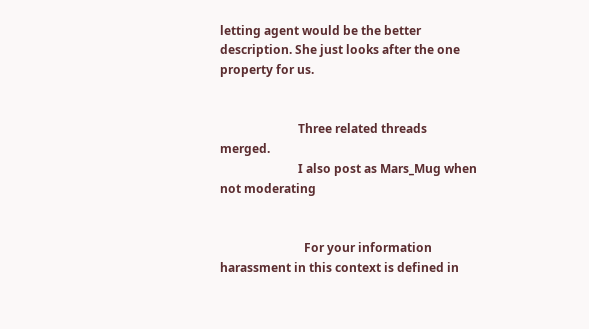letting agent would be the better description. She just looks after the one property for us.


                          Three related threads merged.
                          I also post as Mars_Mug when not moderating


                            For your information harassment in this context is defined in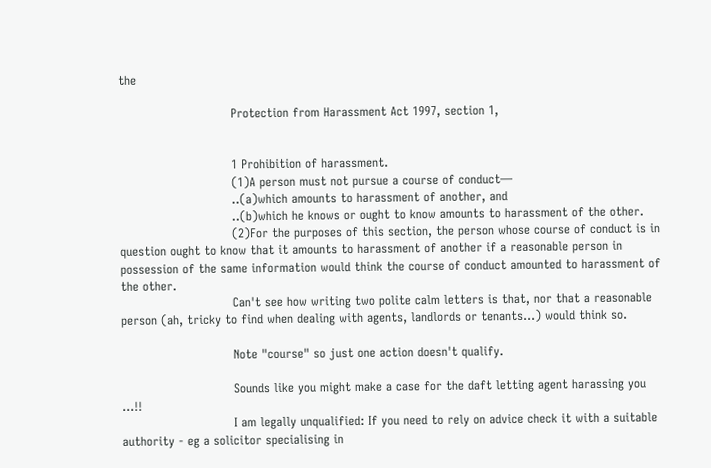the

                            Protection from Harassment Act 1997, section 1,


                            1 Prohibition of harassment.
                            (1)A person must not pursue a course of conduct—
                            ..(a)which amounts to harassment of another, and
                            ..(b)which he knows or ought to know amounts to harassment of the other.
                            (2)For the purposes of this section, the person whose course of conduct is in question ought to know that it amounts to harassment of another if a reasonable person in possession of the same information would think the course of conduct amounted to harassment of the other.
                            Can't see how writing two polite calm letters is that, nor that a reasonable person (ah, tricky to find when dealing with agents, landlords or tenants...) would think so.

                            Note "course" so just one action doesn't qualify.

                            Sounds like you might make a case for the daft letting agent harassing you ...!!
                            I am legally unqualified: If you need to rely on advice check it with a suitable authority - eg a solicitor specialising in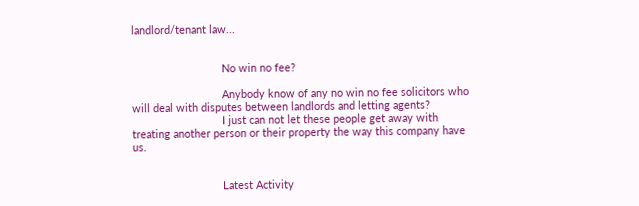landlord/tenant law...


                              No win no fee?

                              Anybody know of any no win no fee solicitors who will deal with disputes between landlords and letting agents?
                              I just can not let these people get away with treating another person or their property the way this company have us.


                              Latest Activity